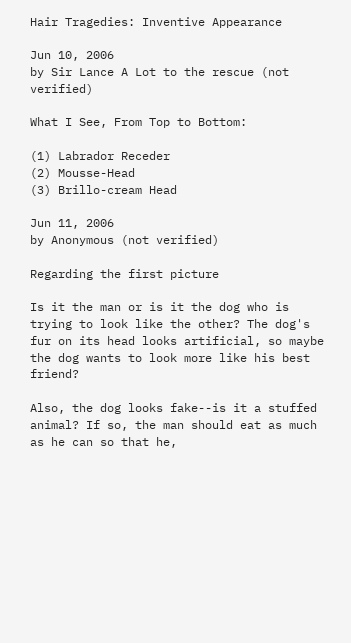Hair Tragedies: Inventive Appearance

Jun 10, 2006
by Sir Lance A Lot to the rescue (not verified)

What I See, From Top to Bottom:

(1) Labrador Receder
(2) Mousse-Head
(3) Brillo-cream Head

Jun 11, 2006
by Anonymous (not verified)

Regarding the first picture

Is it the man or is it the dog who is trying to look like the other? The dog's fur on its head looks artificial, so maybe the dog wants to look more like his best friend?

Also, the dog looks fake--is it a stuffed animal? If so, the man should eat as much as he can so that he,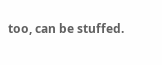too, can be stuffed.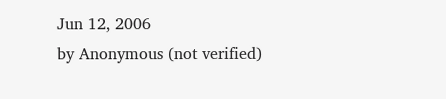Jun 12, 2006
by Anonymous (not verified)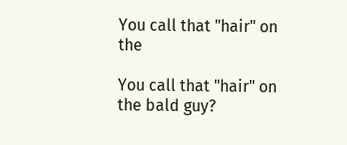You call that "hair" on the

You call that "hair" on the bald guy?